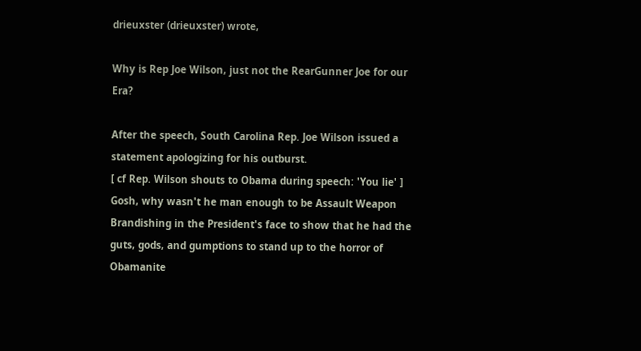drieuxster (drieuxster) wrote,

Why is Rep Joe Wilson, just not the RearGunner Joe for our Era?

After the speech, South Carolina Rep. Joe Wilson issued a statement apologizing for his outburst.
[ cf Rep. Wilson shouts to Obama during speech: 'You lie' ]
Gosh, why wasn't he man enough to be Assault Weapon Brandishing in the President's face to show that he had the guts, gods, and gumptions to stand up to the horror of Obamanite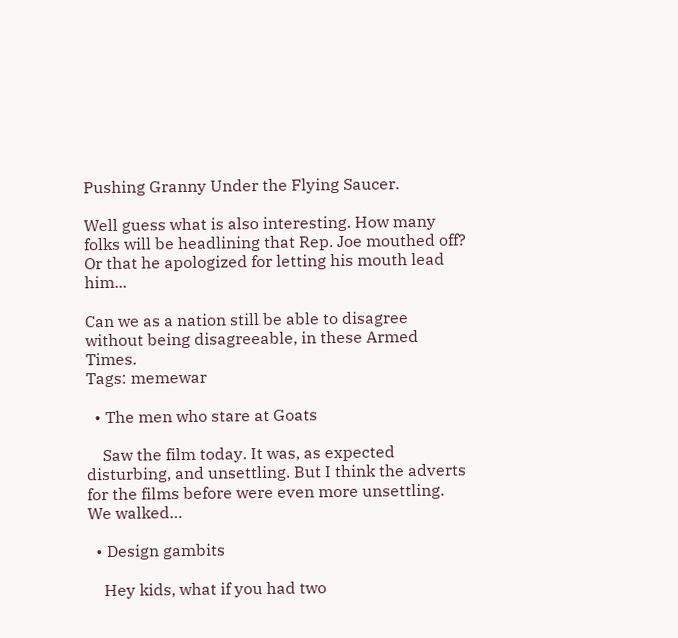Pushing Granny Under the Flying Saucer.

Well guess what is also interesting. How many folks will be headlining that Rep. Joe mouthed off? Or that he apologized for letting his mouth lead him...

Can we as a nation still be able to disagree without being disagreeable, in these Armed Times.
Tags: memewar

  • The men who stare at Goats

    Saw the film today. It was, as expected disturbing, and unsettling. But I think the adverts for the films before were even more unsettling. We walked…

  • Design gambits

    Hey kids, what if you had two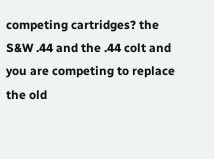competing cartridges? the S&W .44 and the .44 colt and you are competing to replace the old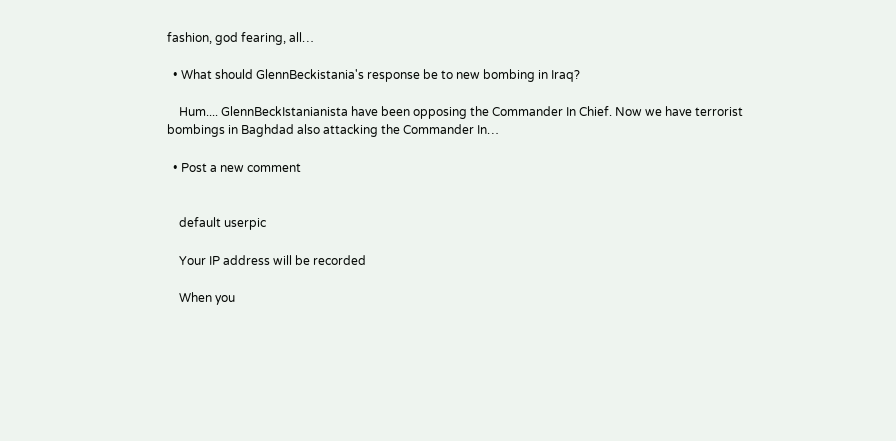fashion, god fearing, all…

  • What should GlennBeckistania's response be to new bombing in Iraq?

    Hum.... GlennBeckIstanianista have been opposing the Commander In Chief. Now we have terrorist bombings in Baghdad also attacking the Commander In…

  • Post a new comment


    default userpic

    Your IP address will be recorded

    When you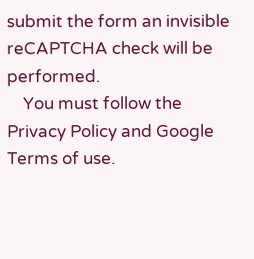submit the form an invisible reCAPTCHA check will be performed.
    You must follow the Privacy Policy and Google Terms of use.